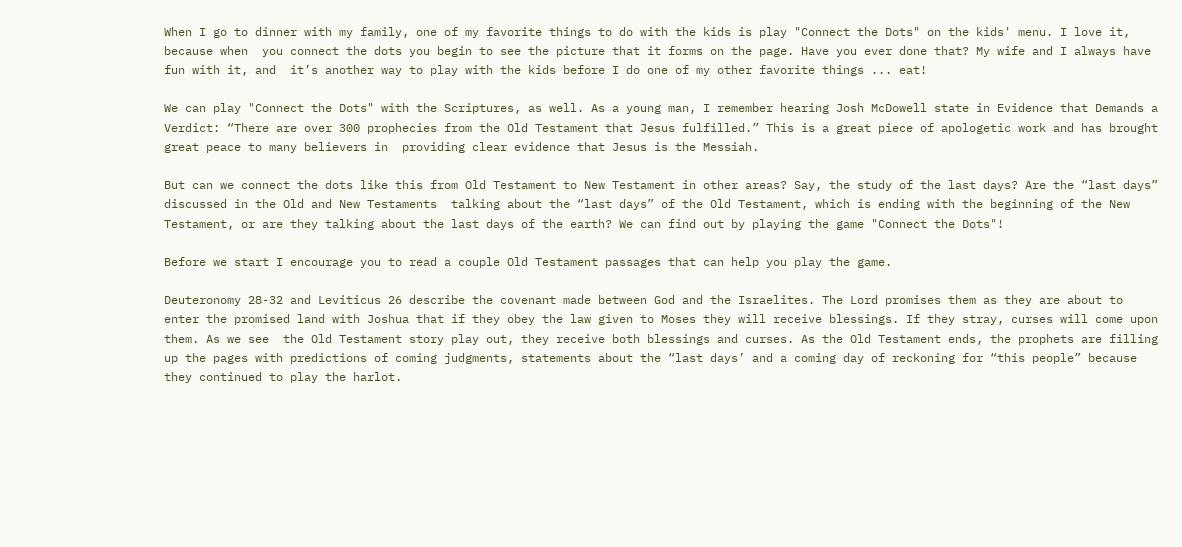When I go to dinner with my family, one of my favorite things to do with the kids is play "Connect the Dots" on the kids' menu. I love it, because when  you connect the dots you begin to see the picture that it forms on the page. Have you ever done that? My wife and I always have fun with it, and  it’s another way to play with the kids before I do one of my other favorite things ... eat!

We can play "Connect the Dots" with the Scriptures, as well. As a young man, I remember hearing Josh McDowell state in Evidence that Demands a Verdict: “There are over 300 prophecies from the Old Testament that Jesus fulfilled.” This is a great piece of apologetic work and has brought great peace to many believers in  providing clear evidence that Jesus is the Messiah.

But can we connect the dots like this from Old Testament to New Testament in other areas? Say, the study of the last days? Are the “last days” discussed in the Old and New Testaments  talking about the “last days” of the Old Testament, which is ending with the beginning of the New Testament, or are they talking about the last days of the earth? We can find out by playing the game "Connect the Dots"!

Before we start I encourage you to read a couple Old Testament passages that can help you play the game.

Deuteronomy 28-32 and Leviticus 26 describe the covenant made between God and the Israelites. The Lord promises them as they are about to enter the promised land with Joshua that if they obey the law given to Moses they will receive blessings. If they stray, curses will come upon them. As we see  the Old Testament story play out, they receive both blessings and curses. As the Old Testament ends, the prophets are filling up the pages with predictions of coming judgments, statements about the “last days’ and a coming day of reckoning for “this people” because they continued to play the harlot.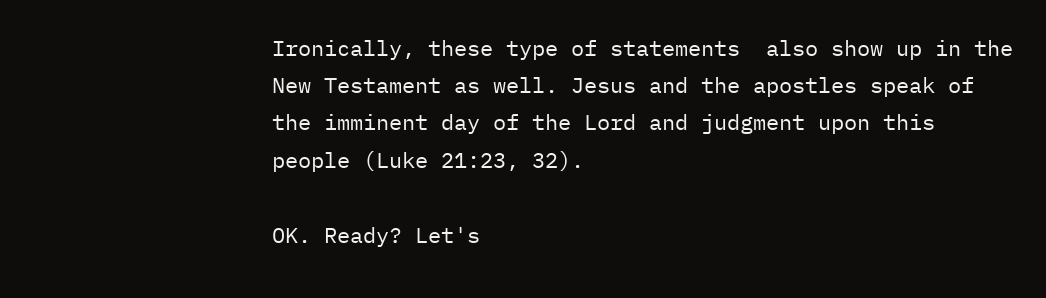Ironically, these type of statements  also show up in the New Testament as well. Jesus and the apostles speak of the imminent day of the Lord and judgment upon this people (Luke 21:23, 32).

OK. Ready? Let's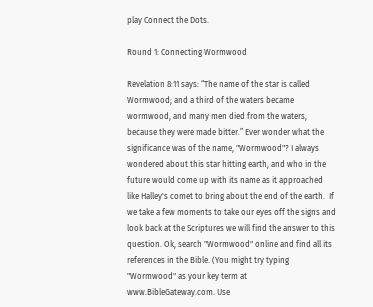play Connect the Dots.

Round 1: Connecting Wormwood

Revelation 8:11 says: “The name of the star is called Wormwood; and a third of the waters became wormwood, and many men died from the waters, because they were made bitter.” Ever wonder what the significance was of the name, "Wormwood"? I always wondered about this star hitting earth, and who in the future would come up with its name as it approached like Halley's comet to bring about the end of the earth.  If we take a few moments to take our eyes off the signs and look back at the Scriptures we will find the answer to this question. Ok, search "Wormwood" online and find all its references in the Bible. (You might try typing "Wormwood" as your key term at www.BibleGateway.com. Use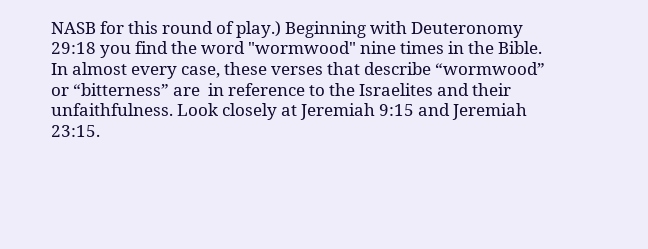NASB for this round of play.) Beginning with Deuteronomy 29:18 you find the word "wormwood" nine times in the Bible. In almost every case, these verses that describe “wormwood” or “bitterness” are  in reference to the Israelites and their unfaithfulness. Look closely at Jeremiah 9:15 and Jeremiah 23:15.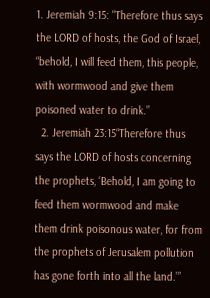1. Jeremiah 9:15: "Therefore thus says the LORD of hosts, the God of Israel, “behold, I will feed them, this people, with wormwood and give them poisoned water to drink.”
  2. Jeremiah 23:15“Therefore thus says the LORD of hosts concerning the prophets, ‘Behold, I am going to feed them wormwood and make them drink poisonous water, for from the prophets of Jerusalem pollution has gone forth into all the land.’”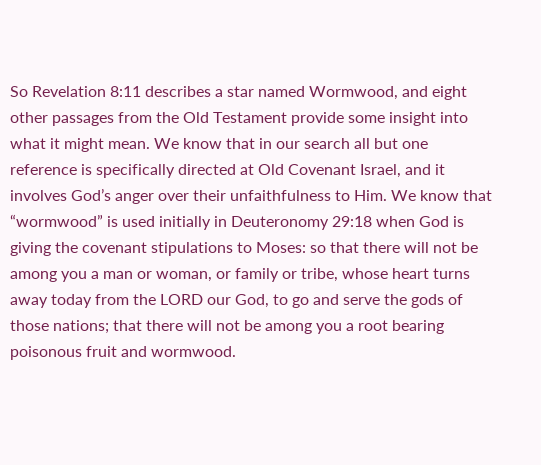So Revelation 8:11 describes a star named Wormwood, and eight other passages from the Old Testament provide some insight into what it might mean. We know that in our search all but one reference is specifically directed at Old Covenant Israel, and it involves God’s anger over their unfaithfulness to Him. We know that “wormwood” is used initially in Deuteronomy 29:18 when God is giving the covenant stipulations to Moses: so that there will not be among you a man or woman, or family or tribe, whose heart turns away today from the LORD our God, to go and serve the gods of those nations; that there will not be among you a root bearing poisonous fruit and wormwood.